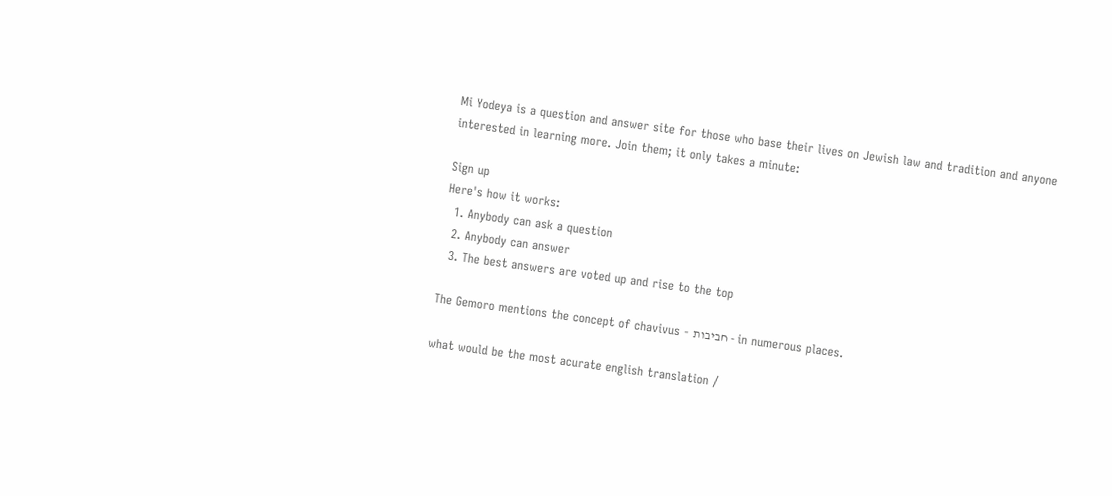Mi Yodeya is a question and answer site for those who base their lives on Jewish law and tradition and anyone interested in learning more. Join them; it only takes a minute:

Sign up
Here's how it works:
  1. Anybody can ask a question
  2. Anybody can answer
  3. The best answers are voted up and rise to the top

The Gemoro mentions the concept of chavivus - חביבות - in numerous places.

what would be the most acurate english translation /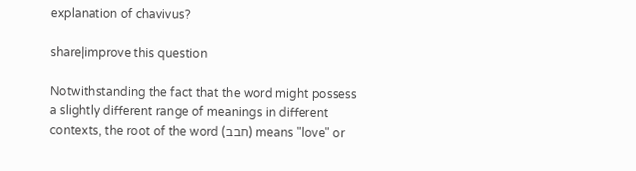explanation of chavivus?

share|improve this question

Notwithstanding the fact that the word might possess a slightly different range of meanings in different contexts, the root of the word (חבב) means "love" or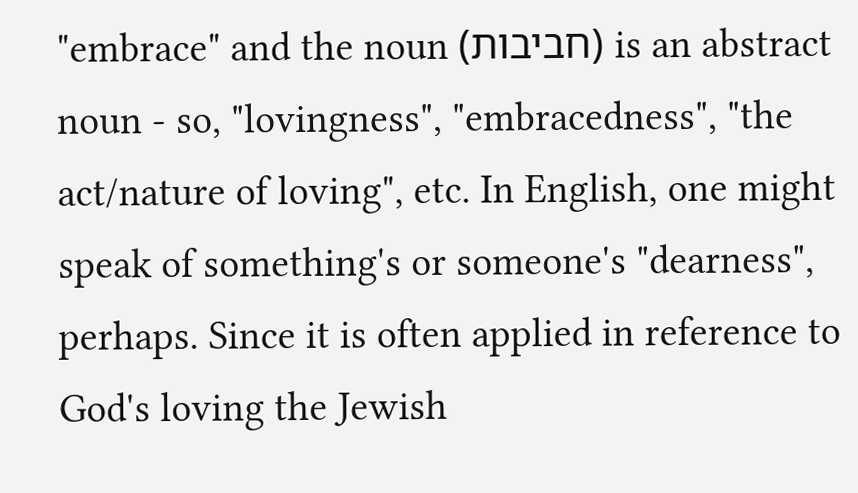"embrace" and the noun (חביבות) is an abstract noun - so, "lovingness", "embracedness", "the act/nature of loving", etc. In English, one might speak of something's or someone's "dearness", perhaps. Since it is often applied in reference to God's loving the Jewish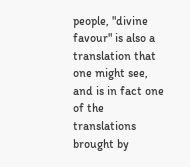people, "divine favour" is also a translation that one might see, and is in fact one of the translations brought by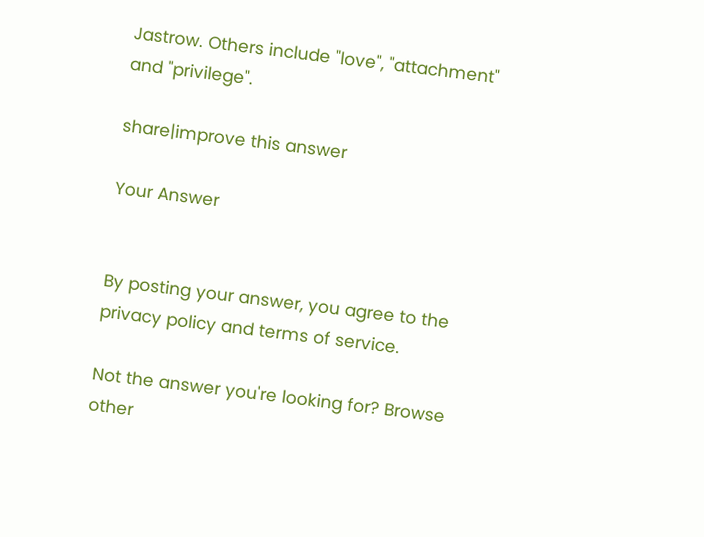Jastrow. Others include "love", "attachment" and "privilege".

share|improve this answer

Your Answer


By posting your answer, you agree to the privacy policy and terms of service.

Not the answer you're looking for? Browse other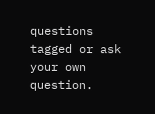questions tagged or ask your own question.